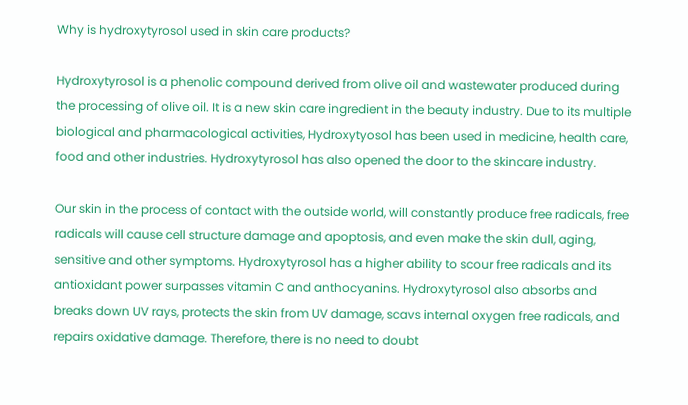Why is hydroxytyrosol used in skin care products?

Hydroxytyrosol is a phenolic compound derived from olive oil and wastewater produced during the processing of olive oil. It is a new skin care ingredient in the beauty industry. Due to its multiple biological and pharmacological activities, Hydroxytyosol has been used in medicine, health care, food and other industries. Hydroxytyrosol has also opened the door to the skincare industry.

Our skin in the process of contact with the outside world, will constantly produce free radicals, free radicals will cause cell structure damage and apoptosis, and even make the skin dull, aging, sensitive and other symptoms. Hydroxytyrosol has a higher ability to scour free radicals and its antioxidant power surpasses vitamin C and anthocyanins. Hydroxytyrosol also absorbs and breaks down UV rays, protects the skin from UV damage, scavs internal oxygen free radicals, and repairs oxidative damage. Therefore, there is no need to doubt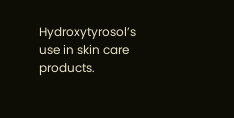Hydroxytyrosol’s use in skin care products.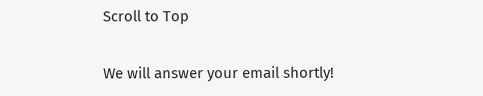Scroll to Top

We will answer your email shortly!